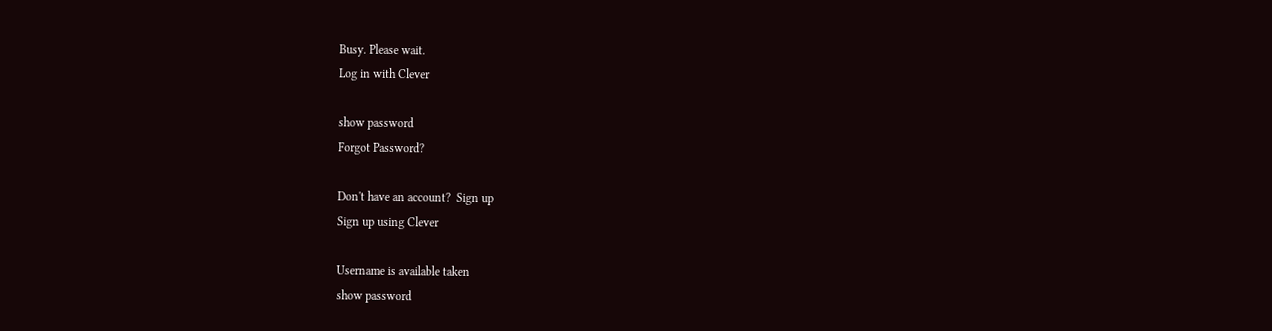Busy. Please wait.
Log in with Clever

show password
Forgot Password?

Don't have an account?  Sign up
Sign up using Clever

Username is available taken
show password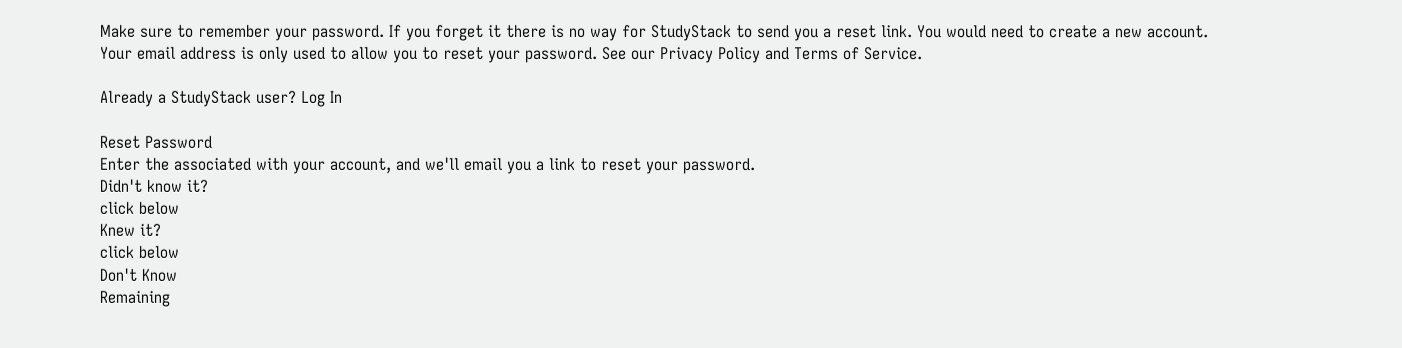Make sure to remember your password. If you forget it there is no way for StudyStack to send you a reset link. You would need to create a new account.
Your email address is only used to allow you to reset your password. See our Privacy Policy and Terms of Service.

Already a StudyStack user? Log In

Reset Password
Enter the associated with your account, and we'll email you a link to reset your password.
Didn't know it?
click below
Knew it?
click below
Don't Know
Remaining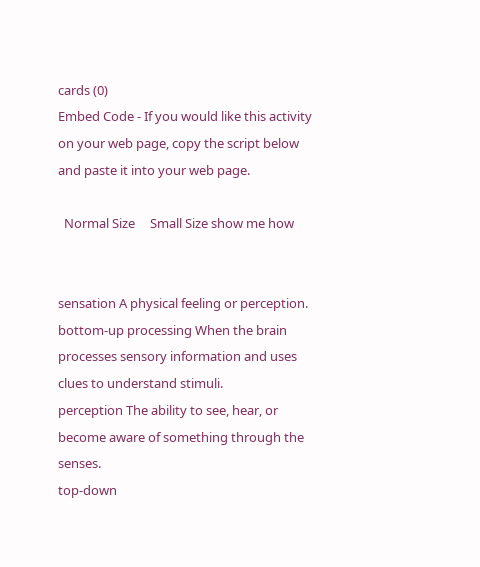cards (0)
Embed Code - If you would like this activity on your web page, copy the script below and paste it into your web page.

  Normal Size     Small Size show me how


sensation A physical feeling or perception.
bottom-up processing When the brain processes sensory information and uses clues to understand stimuli.
perception The ability to see, hear, or become aware of something through the senses.
top-down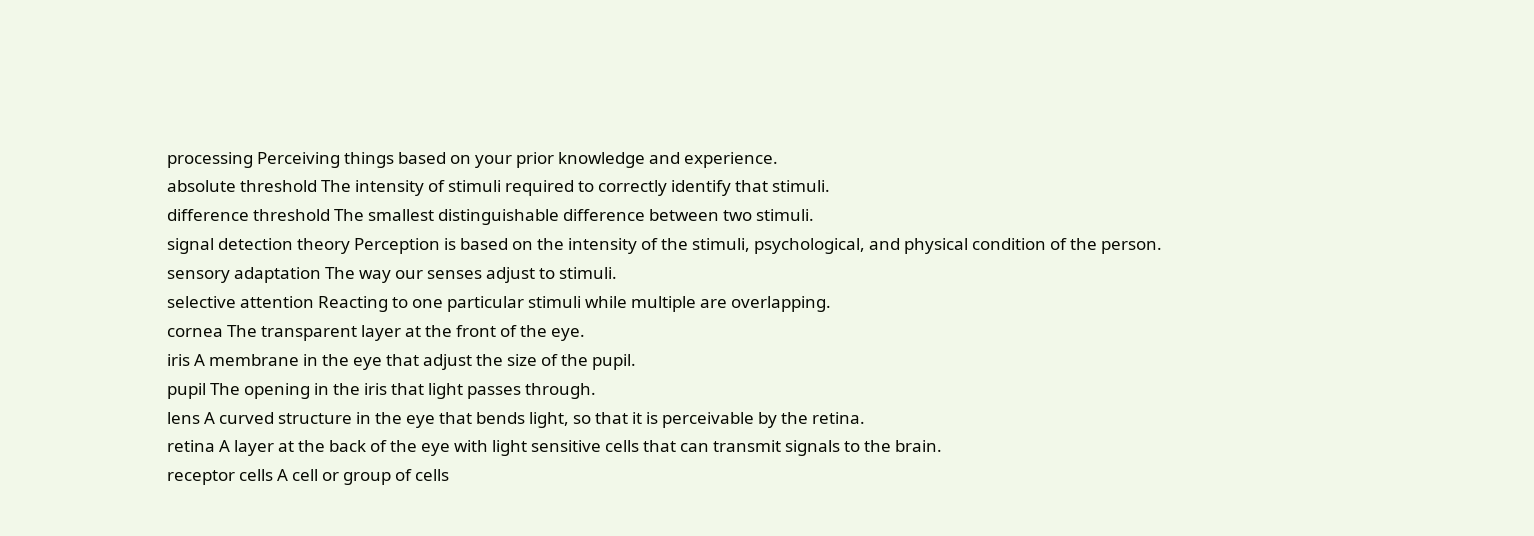processing Perceiving things based on your prior knowledge and experience.
absolute threshold The intensity of stimuli required to correctly identify that stimuli.
difference threshold The smallest distinguishable difference between two stimuli.
signal detection theory Perception is based on the intensity of the stimuli, psychological, and physical condition of the person.
sensory adaptation The way our senses adjust to stimuli.
selective attention Reacting to one particular stimuli while multiple are overlapping.
cornea The transparent layer at the front of the eye.
iris A membrane in the eye that adjust the size of the pupil.
pupil The opening in the iris that light passes through.
lens A curved structure in the eye that bends light, so that it is perceivable by the retina.
retina A layer at the back of the eye with light sensitive cells that can transmit signals to the brain.
receptor cells A cell or group of cells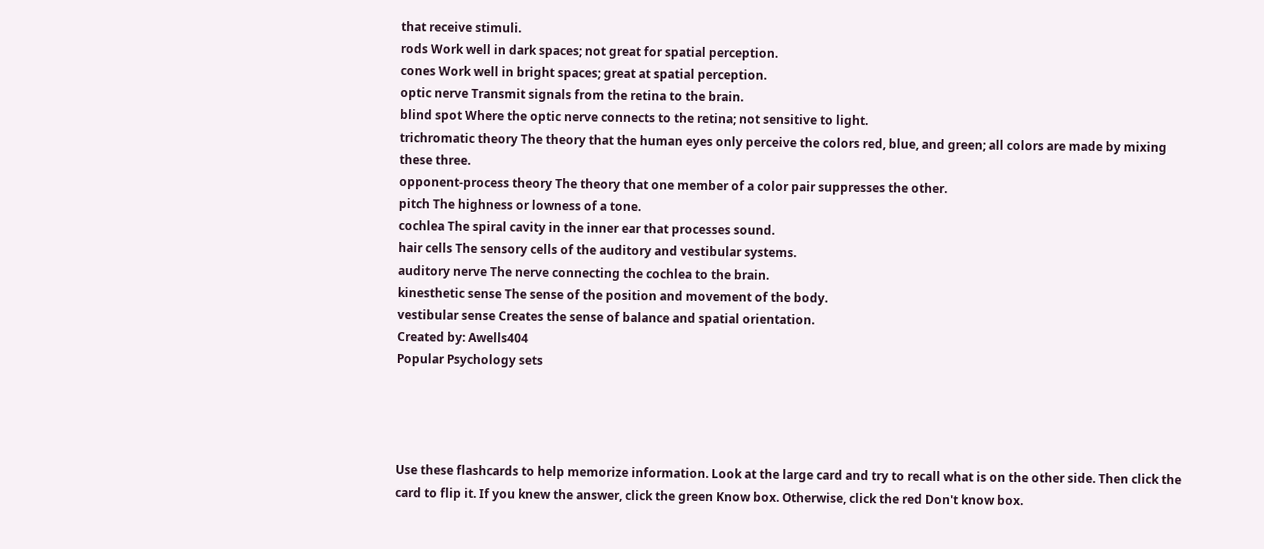that receive stimuli.
rods Work well in dark spaces; not great for spatial perception.
cones Work well in bright spaces; great at spatial perception.
optic nerve Transmit signals from the retina to the brain.
blind spot Where the optic nerve connects to the retina; not sensitive to light.
trichromatic theory The theory that the human eyes only perceive the colors red, blue, and green; all colors are made by mixing these three.
opponent-process theory The theory that one member of a color pair suppresses the other.
pitch The highness or lowness of a tone.
cochlea The spiral cavity in the inner ear that processes sound.
hair cells The sensory cells of the auditory and vestibular systems.
auditory nerve The nerve connecting the cochlea to the brain.
kinesthetic sense The sense of the position and movement of the body.
vestibular sense Creates the sense of balance and spatial orientation.
Created by: Awells404
Popular Psychology sets




Use these flashcards to help memorize information. Look at the large card and try to recall what is on the other side. Then click the card to flip it. If you knew the answer, click the green Know box. Otherwise, click the red Don't know box.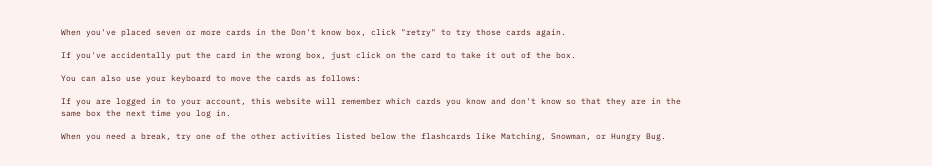When you've placed seven or more cards in the Don't know box, click "retry" to try those cards again.

If you've accidentally put the card in the wrong box, just click on the card to take it out of the box.

You can also use your keyboard to move the cards as follows:

If you are logged in to your account, this website will remember which cards you know and don't know so that they are in the same box the next time you log in.

When you need a break, try one of the other activities listed below the flashcards like Matching, Snowman, or Hungry Bug.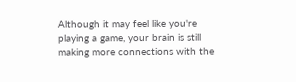Although it may feel like you're playing a game, your brain is still making more connections with the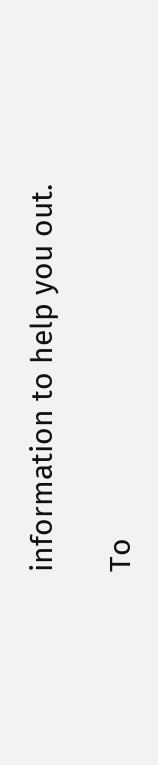information to help you out.

To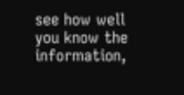see how well you know the information,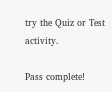try the Quiz or Test activity.

Pass complete!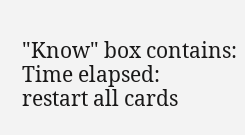"Know" box contains:
Time elapsed:
restart all cards